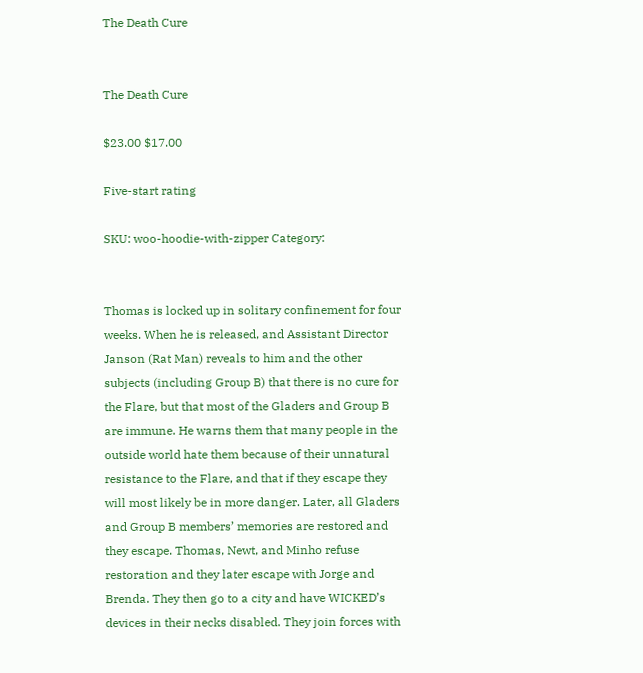The Death Cure


The Death Cure

$23.00 $17.00

Five-start rating

SKU: woo-hoodie-with-zipper Category:


Thomas is locked up in solitary confinement for four weeks. When he is released, and Assistant Director Janson (Rat Man) reveals to him and the other subjects (including Group B) that there is no cure for the Flare, but that most of the Gladers and Group B are immune. He warns them that many people in the outside world hate them because of their unnatural resistance to the Flare, and that if they escape they will most likely be in more danger. Later, all Gladers and Group B members’ memories are restored and they escape. Thomas, Newt, and Minho refuse restoration and they later escape with Jorge and Brenda. They then go to a city and have WICKED’s devices in their necks disabled. They join forces with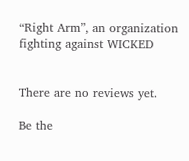“Right Arm”, an organization fighting against WICKED


There are no reviews yet.

Be the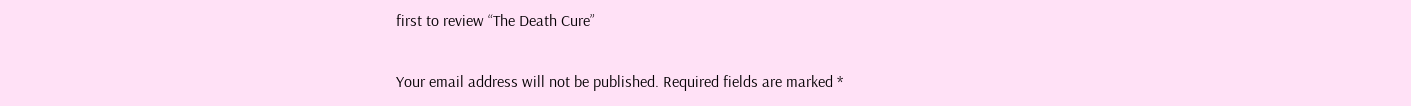first to review “The Death Cure”

Your email address will not be published. Required fields are marked *